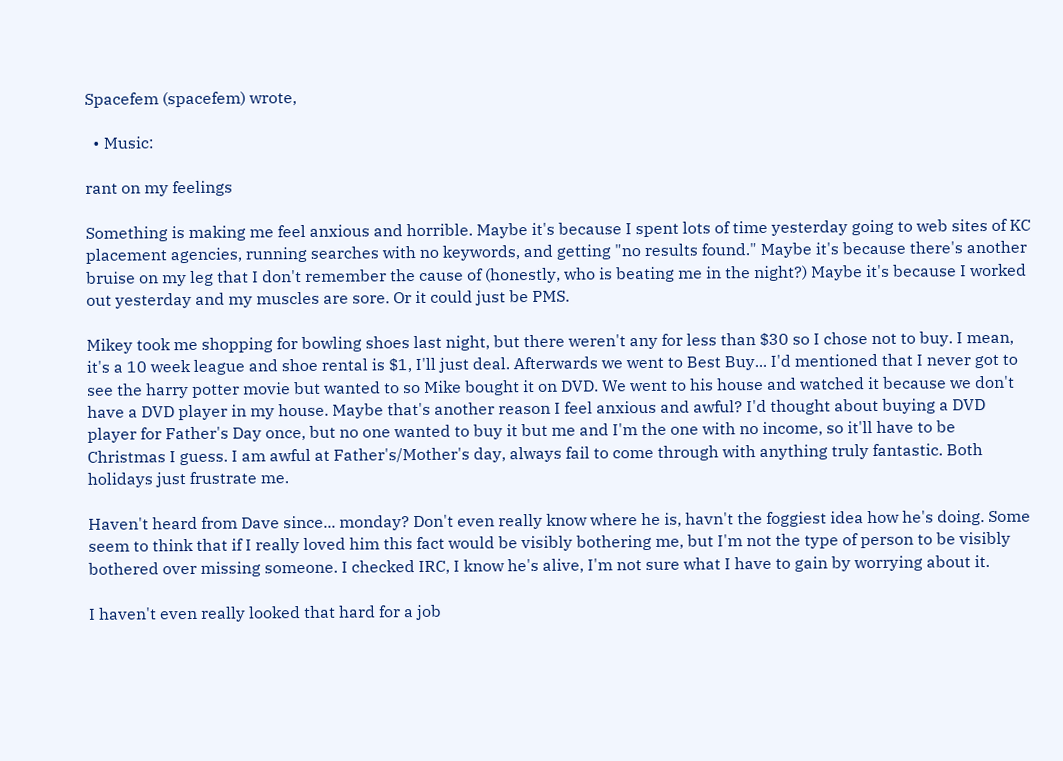Spacefem (spacefem) wrote,

  • Music:

rant on my feelings

Something is making me feel anxious and horrible. Maybe it's because I spent lots of time yesterday going to web sites of KC placement agencies, running searches with no keywords, and getting "no results found." Maybe it's because there's another bruise on my leg that I don't remember the cause of (honestly, who is beating me in the night?) Maybe it's because I worked out yesterday and my muscles are sore. Or it could just be PMS.

Mikey took me shopping for bowling shoes last night, but there weren't any for less than $30 so I chose not to buy. I mean, it's a 10 week league and shoe rental is $1, I'll just deal. Afterwards we went to Best Buy... I'd mentioned that I never got to see the harry potter movie but wanted to so Mike bought it on DVD. We went to his house and watched it because we don't have a DVD player in my house. Maybe that's another reason I feel anxious and awful? I'd thought about buying a DVD player for Father's Day once, but no one wanted to buy it but me and I'm the one with no income, so it'll have to be Christmas I guess. I am awful at Father's/Mother's day, always fail to come through with anything truly fantastic. Both holidays just frustrate me.

Haven't heard from Dave since... monday? Don't even really know where he is, havn't the foggiest idea how he's doing. Some seem to think that if I really loved him this fact would be visibly bothering me, but I'm not the type of person to be visibly bothered over missing someone. I checked IRC, I know he's alive, I'm not sure what I have to gain by worrying about it.

I haven't even really looked that hard for a job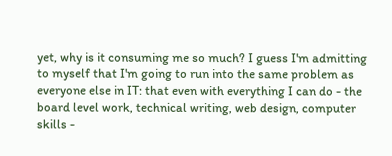yet, why is it consuming me so much? I guess I'm admitting to myself that I'm going to run into the same problem as everyone else in IT: that even with everything I can do - the board level work, technical writing, web design, computer skills -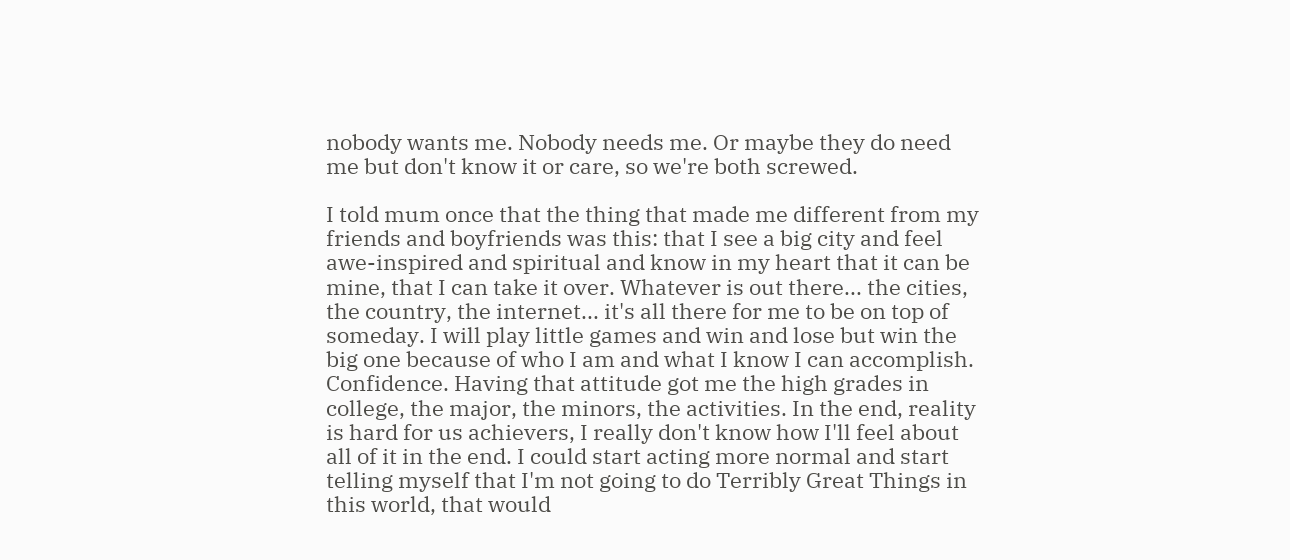nobody wants me. Nobody needs me. Or maybe they do need me but don't know it or care, so we're both screwed.

I told mum once that the thing that made me different from my friends and boyfriends was this: that I see a big city and feel awe-inspired and spiritual and know in my heart that it can be mine, that I can take it over. Whatever is out there... the cities, the country, the internet... it's all there for me to be on top of someday. I will play little games and win and lose but win the big one because of who I am and what I know I can accomplish. Confidence. Having that attitude got me the high grades in college, the major, the minors, the activities. In the end, reality is hard for us achievers, I really don't know how I'll feel about all of it in the end. I could start acting more normal and start telling myself that I'm not going to do Terribly Great Things in this world, that would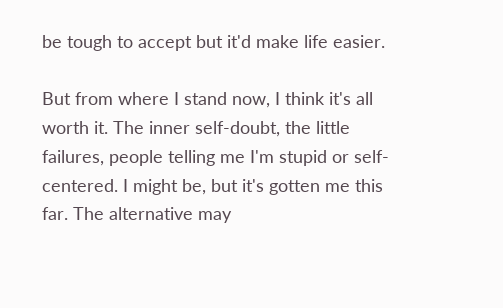be tough to accept but it'd make life easier.

But from where I stand now, I think it's all worth it. The inner self-doubt, the little failures, people telling me I'm stupid or self-centered. I might be, but it's gotten me this far. The alternative may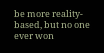be more reality-based, but no one ever won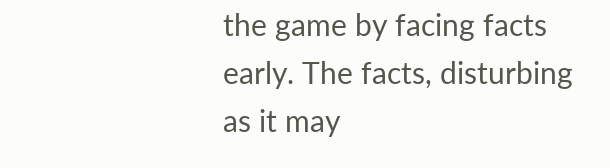the game by facing facts early. The facts, disturbing as it may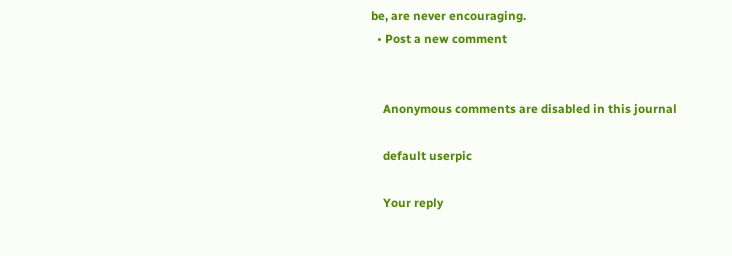be, are never encouraging.
  • Post a new comment


    Anonymous comments are disabled in this journal

    default userpic

    Your reply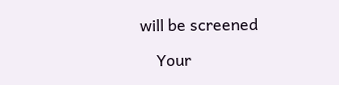will be screened

    Your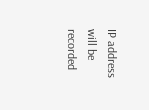IP address will be recorded